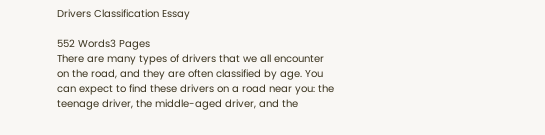Drivers Classification Essay

552 Words3 Pages
There are many types of drivers that we all encounter on the road, and they are often classified by age. You can expect to find these drivers on a road near you: the teenage driver, the middle-aged driver, and the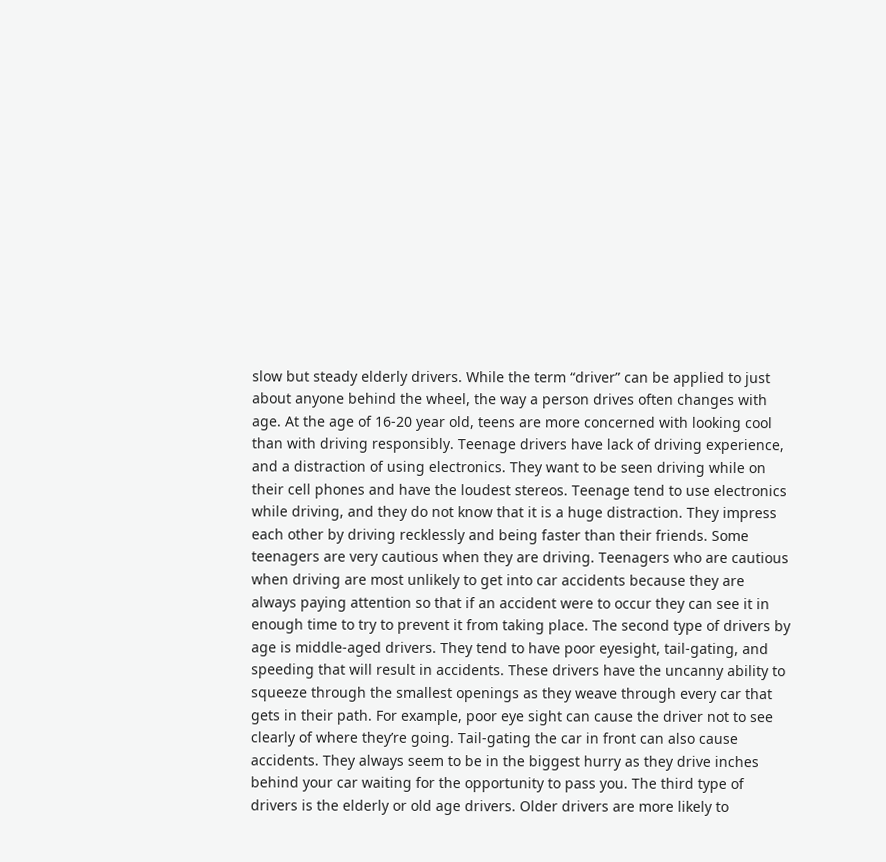slow but steady elderly drivers. While the term “driver” can be applied to just about anyone behind the wheel, the way a person drives often changes with age. At the age of 16-20 year old, teens are more concerned with looking cool than with driving responsibly. Teenage drivers have lack of driving experience, and a distraction of using electronics. They want to be seen driving while on their cell phones and have the loudest stereos. Teenage tend to use electronics while driving, and they do not know that it is a huge distraction. They impress each other by driving recklessly and being faster than their friends. Some teenagers are very cautious when they are driving. Teenagers who are cautious when driving are most unlikely to get into car accidents because they are always paying attention so that if an accident were to occur they can see it in enough time to try to prevent it from taking place. The second type of drivers by age is middle-aged drivers. They tend to have poor eyesight, tail-gating, and speeding that will result in accidents. These drivers have the uncanny ability to squeeze through the smallest openings as they weave through every car that gets in their path. For example, poor eye sight can cause the driver not to see clearly of where they’re going. Tail-gating the car in front can also cause accidents. They always seem to be in the biggest hurry as they drive inches behind your car waiting for the opportunity to pass you. The third type of drivers is the elderly or old age drivers. Older drivers are more likely to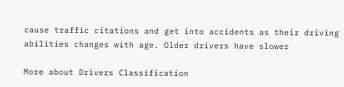cause traffic citations and get into accidents as their driving abilities changes with age. Older drivers have slower

More about Drivers Classification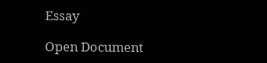Essay

Open Document